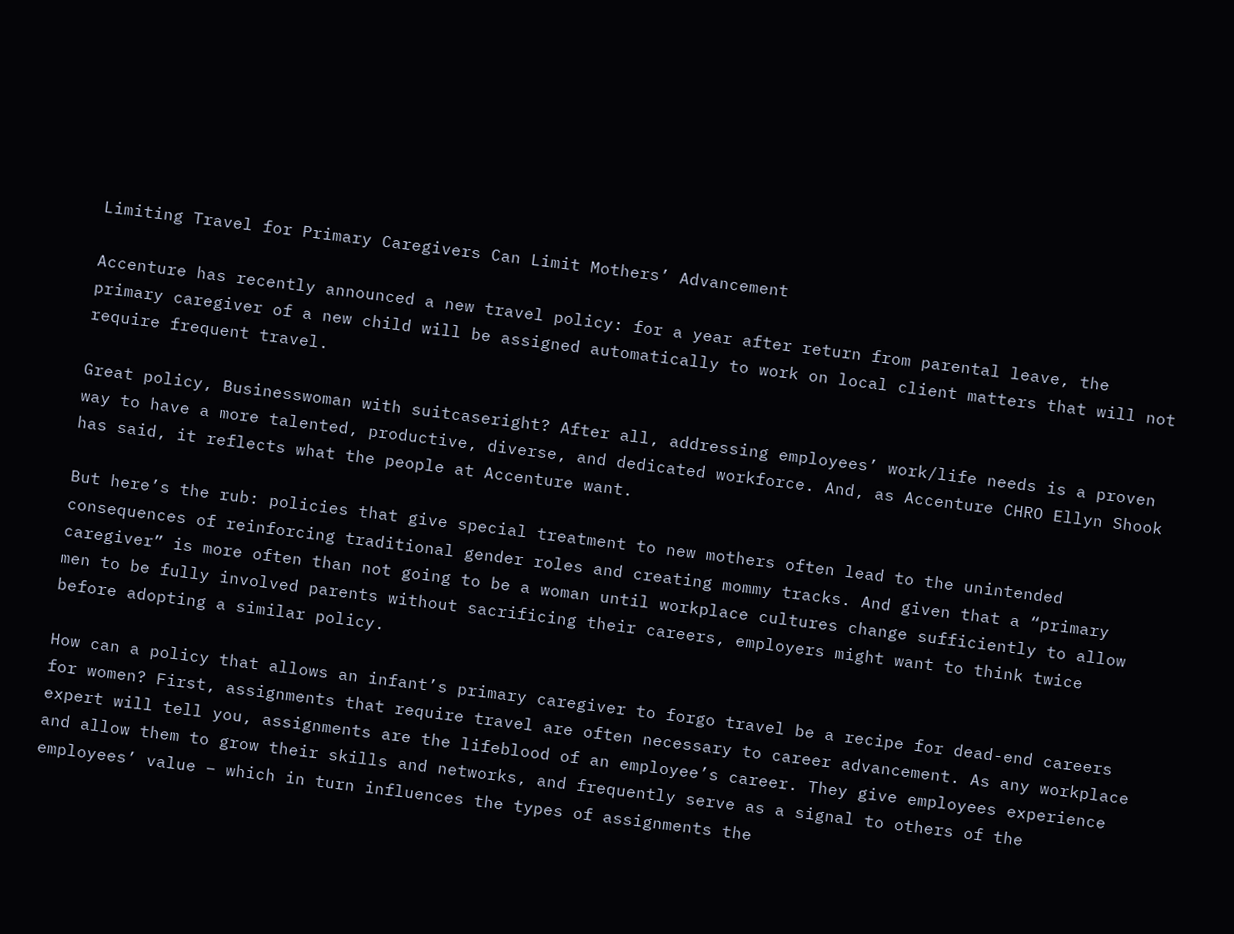Limiting Travel for Primary Caregivers Can Limit Mothers’ Advancement

Accenture has recently announced a new travel policy: for a year after return from parental leave, the primary caregiver of a new child will be assigned automatically to work on local client matters that will not require frequent travel.

Great policy, Businesswoman with suitcaseright? After all, addressing employees’ work/life needs is a proven way to have a more talented, productive, diverse, and dedicated workforce. And, as Accenture CHRO Ellyn Shook has said, it reflects what the people at Accenture want.

But here’s the rub: policies that give special treatment to new mothers often lead to the unintended consequences of reinforcing traditional gender roles and creating mommy tracks. And given that a “primary caregiver” is more often than not going to be a woman until workplace cultures change sufficiently to allow men to be fully involved parents without sacrificing their careers, employers might want to think twice before adopting a similar policy.

How can a policy that allows an infant’s primary caregiver to forgo travel be a recipe for dead-end careers for women? First, assignments that require travel are often necessary to career advancement. As any workplace expert will tell you, assignments are the lifeblood of an employee’s career. They give employees experience and allow them to grow their skills and networks, and frequently serve as a signal to others of the employees’ value – which in turn influences the types of assignments the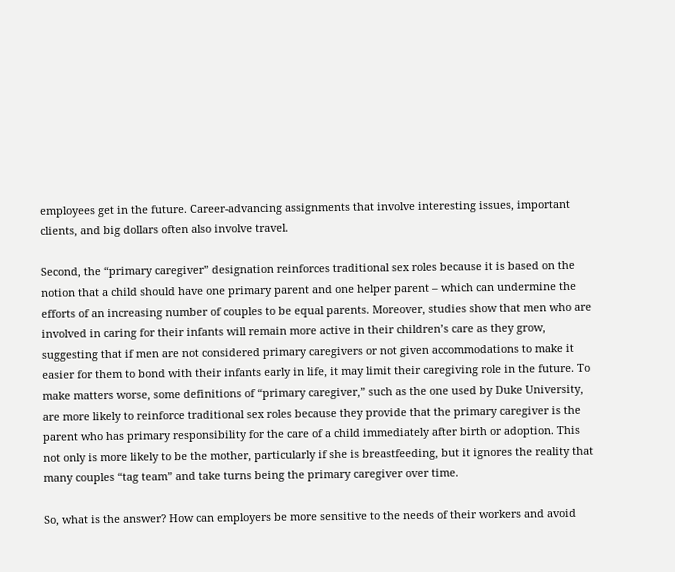employees get in the future. Career-advancing assignments that involve interesting issues, important clients, and big dollars often also involve travel.

Second, the “primary caregiver” designation reinforces traditional sex roles because it is based on the notion that a child should have one primary parent and one helper parent – which can undermine the efforts of an increasing number of couples to be equal parents. Moreover, studies show that men who are involved in caring for their infants will remain more active in their children’s care as they grow, suggesting that if men are not considered primary caregivers or not given accommodations to make it easier for them to bond with their infants early in life, it may limit their caregiving role in the future. To make matters worse, some definitions of “primary caregiver,” such as the one used by Duke University, are more likely to reinforce traditional sex roles because they provide that the primary caregiver is the parent who has primary responsibility for the care of a child immediately after birth or adoption. This not only is more likely to be the mother, particularly if she is breastfeeding, but it ignores the reality that many couples “tag team” and take turns being the primary caregiver over time.

So, what is the answer? How can employers be more sensitive to the needs of their workers and avoid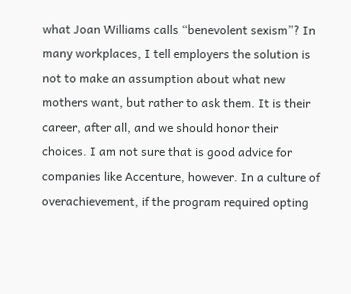what Joan Williams calls “benevolent sexism”? In many workplaces, I tell employers the solution is not to make an assumption about what new mothers want, but rather to ask them. It is their career, after all, and we should honor their choices. I am not sure that is good advice for companies like Accenture, however. In a culture of overachievement, if the program required opting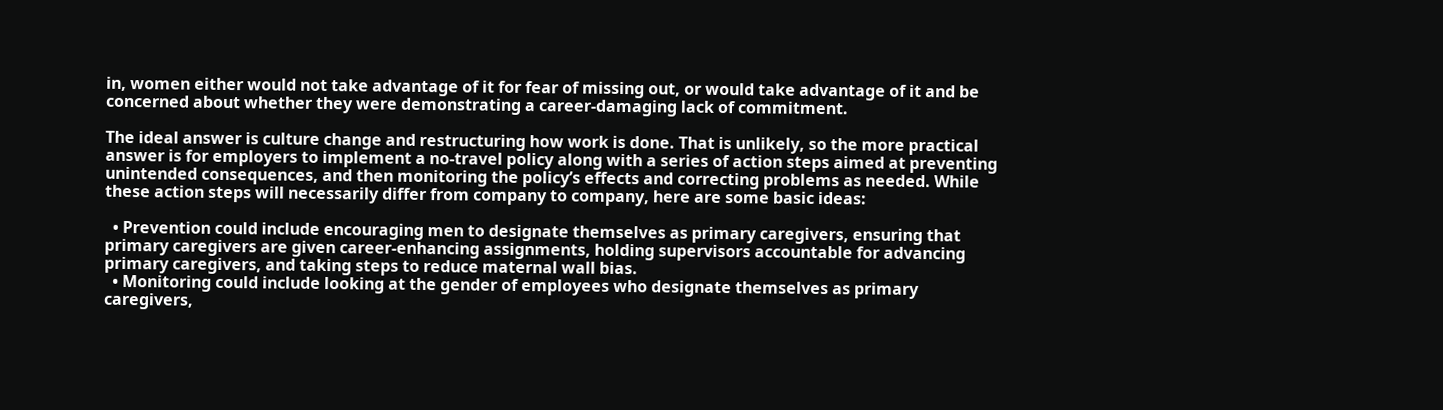in, women either would not take advantage of it for fear of missing out, or would take advantage of it and be concerned about whether they were demonstrating a career-damaging lack of commitment.

The ideal answer is culture change and restructuring how work is done. That is unlikely, so the more practical answer is for employers to implement a no-travel policy along with a series of action steps aimed at preventing unintended consequences, and then monitoring the policy’s effects and correcting problems as needed. While these action steps will necessarily differ from company to company, here are some basic ideas:

  • Prevention could include encouraging men to designate themselves as primary caregivers, ensuring that primary caregivers are given career-enhancing assignments, holding supervisors accountable for advancing primary caregivers, and taking steps to reduce maternal wall bias.
  • Monitoring could include looking at the gender of employees who designate themselves as primary caregivers,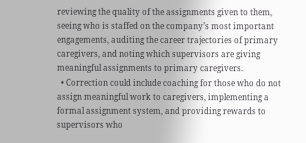reviewing the quality of the assignments given to them, seeing who is staffed on the company’s most important engagements, auditing the career trajectories of primary caregivers, and noting which supervisors are giving meaningful assignments to primary caregivers.
  • Correction could include coaching for those who do not assign meaningful work to caregivers, implementing a formal assignment system, and providing rewards to supervisors who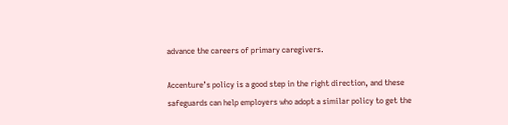advance the careers of primary caregivers.

Accenture’s policy is a good step in the right direction, and these safeguards can help employers who adopt a similar policy to get the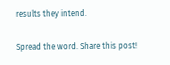results they intend.

Spread the word. Share this post!